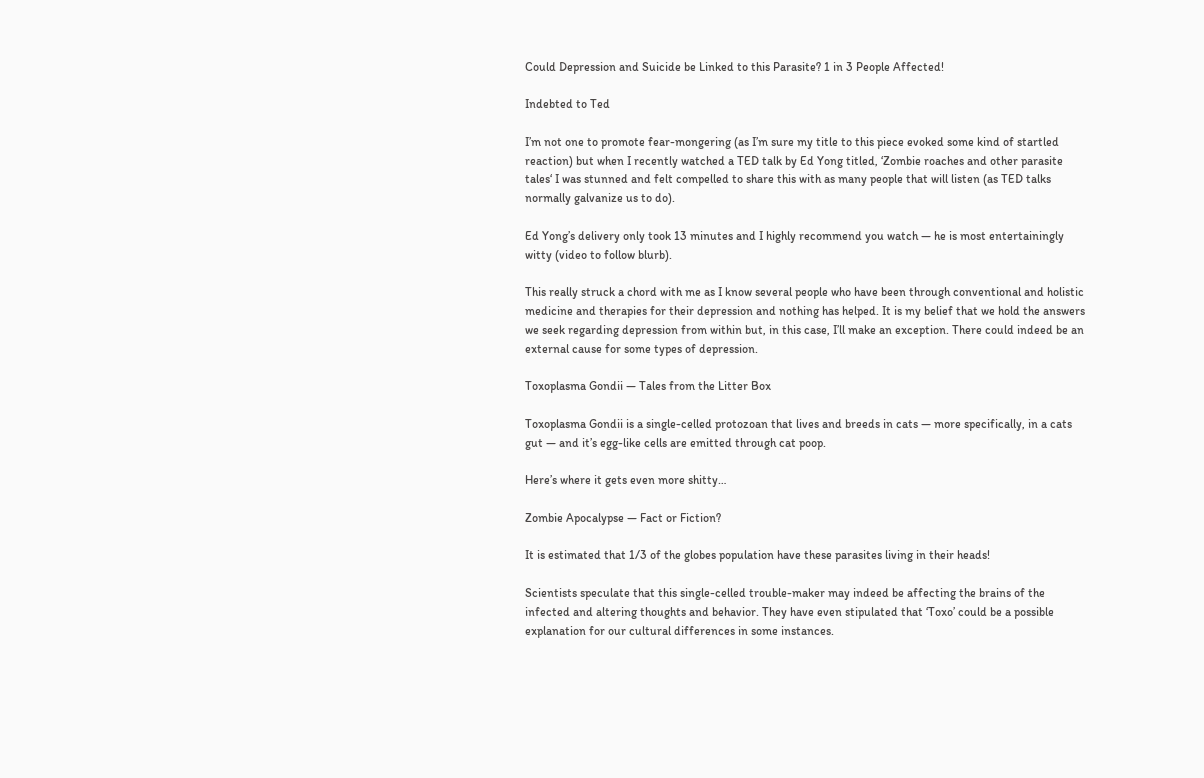Could Depression and Suicide be Linked to this Parasite? 1 in 3 People Affected!

Indebted to Ted

I’m not one to promote fear-mongering (as I’m sure my title to this piece evoked some kind of startled reaction) but when I recently watched a TED talk by Ed Yong titled, ‘Zombie roaches and other parasite tales‘ I was stunned and felt compelled to share this with as many people that will listen (as TED talks normally galvanize us to do).

Ed Yong’s delivery only took 13 minutes and I highly recommend you watch — he is most entertainingly witty (video to follow blurb).

This really struck a chord with me as I know several people who have been through conventional and holistic medicine and therapies for their depression and nothing has helped. It is my belief that we hold the answers we seek regarding depression from within but, in this case, I’ll make an exception. There could indeed be an external cause for some types of depression.

Toxoplasma Gondii — Tales from the Litter Box

Toxoplasma Gondii is a single-celled protozoan that lives and breeds in cats — more specifically, in a cats gut — and it’s egg-like cells are emitted through cat poop.

Here’s where it gets even more shitty…

Zombie Apocalypse — Fact or Fiction?

It is estimated that 1/3 of the globes population have these parasites living in their heads!

Scientists speculate that this single-celled trouble-maker may indeed be affecting the brains of the infected and altering thoughts and behavior. They have even stipulated that ‘Toxo’ could be a possible explanation for our cultural differences in some instances.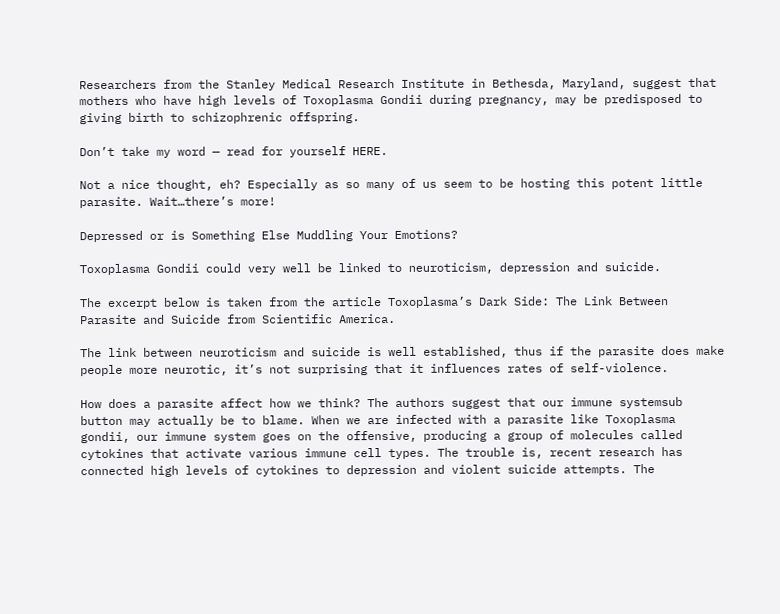Researchers from the Stanley Medical Research Institute in Bethesda, Maryland, suggest that mothers who have high levels of Toxoplasma Gondii during pregnancy, may be predisposed to giving birth to schizophrenic offspring.

Don’t take my word — read for yourself HERE.

Not a nice thought, eh? Especially as so many of us seem to be hosting this potent little parasite. Wait…there’s more!

Depressed or is Something Else Muddling Your Emotions?

Toxoplasma Gondii could very well be linked to neuroticism, depression and suicide.

The excerpt below is taken from the article Toxoplasma’s Dark Side: The Link Between Parasite and Suicide from Scientific America.

The link between neuroticism and suicide is well established, thus if the parasite does make people more neurotic, it’s not surprising that it influences rates of self-violence.

How does a parasite affect how we think? The authors suggest that our immune systemsub button may actually be to blame. When we are infected with a parasite like Toxoplasma gondii, our immune system goes on the offensive, producing a group of molecules called cytokines that activate various immune cell types. The trouble is, recent research has connected high levels of cytokines to depression and violent suicide attempts. The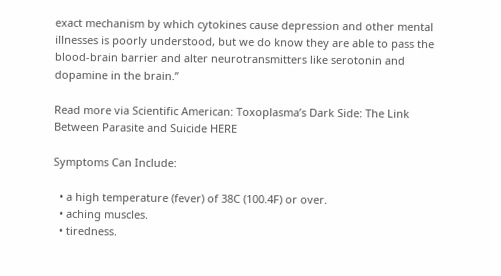exact mechanism by which cytokines cause depression and other mental illnesses is poorly understood, but we do know they are able to pass the blood-brain barrier and alter neurotransmitters like serotonin and dopamine in the brain.”

Read more via Scientific American: Toxoplasma’s Dark Side: The Link Between Parasite and Suicide HERE

Symptoms Can Include:

  • a high temperature (fever) of 38C (100.4F) or over.
  • aching muscles.
  • tiredness.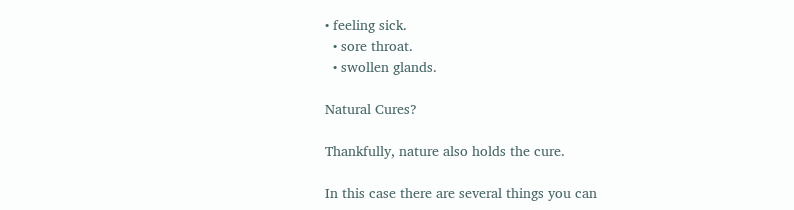• feeling sick.
  • sore throat.
  • swollen glands.

Natural Cures?

Thankfully, nature also holds the cure.

In this case there are several things you can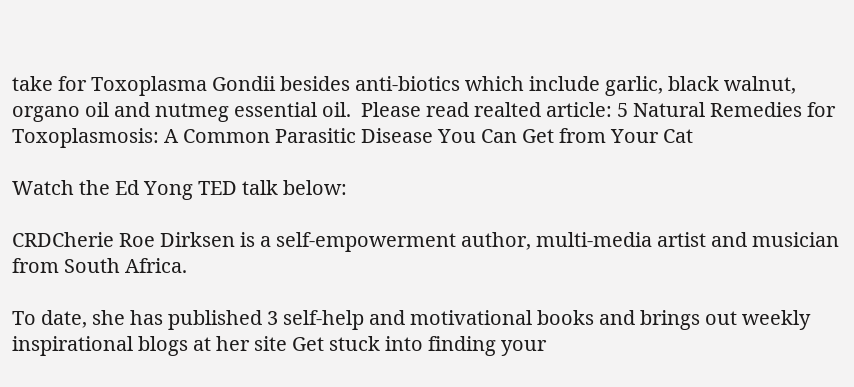take for Toxoplasma Gondii besides anti-biotics which include garlic, black walnut, organo oil and nutmeg essential oil.  Please read realted article: 5 Natural Remedies for Toxoplasmosis: A Common Parasitic Disease You Can Get from Your Cat

Watch the Ed Yong TED talk below:

CRDCherie Roe Dirksen is a self-empowerment author, multi-media artist and musician from South Africa.

To date, she has published 3 self-help and motivational books and brings out weekly inspirational blogs at her site Get stuck into finding your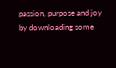passion, purpose and joy by downloading some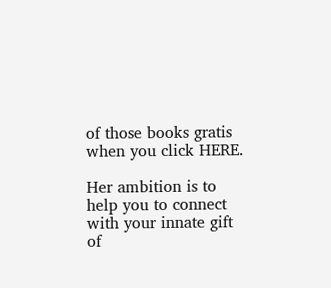of those books gratis when you click HERE.

Her ambition is to help you to connect with your innate gift of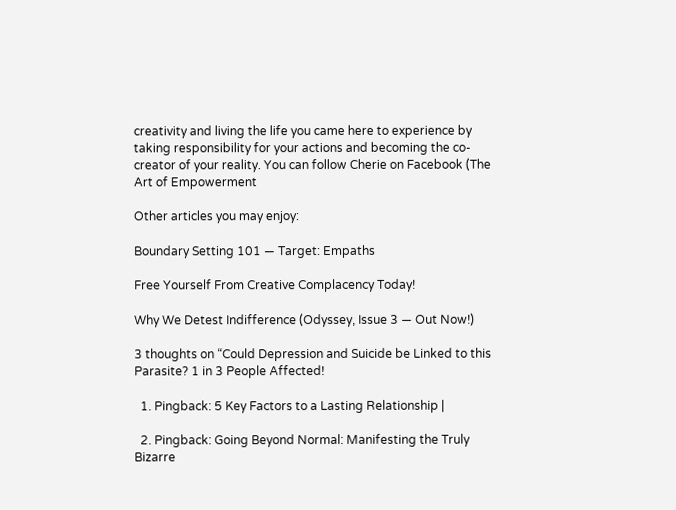creativity and living the life you came here to experience by taking responsibility for your actions and becoming the co-creator of your reality. You can follow Cherie on Facebook (The Art of Empowerment

Other articles you may enjoy:

Boundary Setting 101 — Target: Empaths

Free Yourself From Creative Complacency Today!

Why We Detest Indifference (Odyssey, Issue 3 — Out Now!)

3 thoughts on “Could Depression and Suicide be Linked to this Parasite? 1 in 3 People Affected!

  1. Pingback: 5 Key Factors to a Lasting Relationship |

  2. Pingback: Going Beyond Normal: Manifesting the Truly Bizarre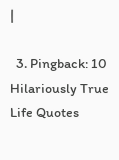|

  3. Pingback: 10 Hilariously True Life Quotes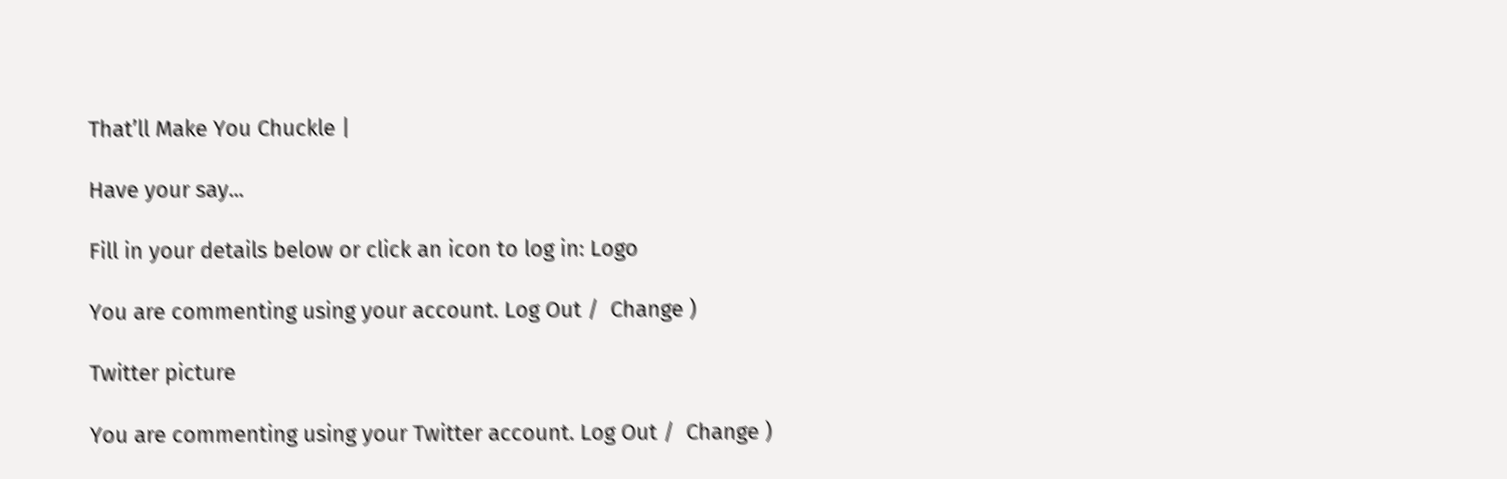That’ll Make You Chuckle |

Have your say...

Fill in your details below or click an icon to log in: Logo

You are commenting using your account. Log Out /  Change )

Twitter picture

You are commenting using your Twitter account. Log Out /  Change )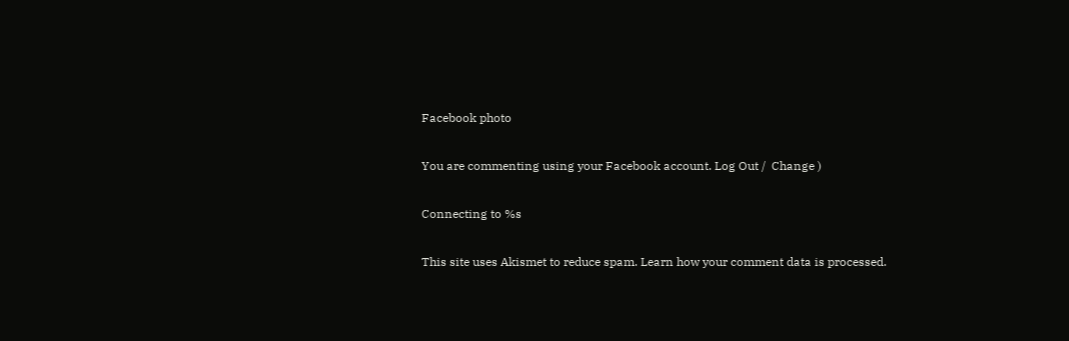Facebook photo

You are commenting using your Facebook account. Log Out /  Change )

Connecting to %s

This site uses Akismet to reduce spam. Learn how your comment data is processed.